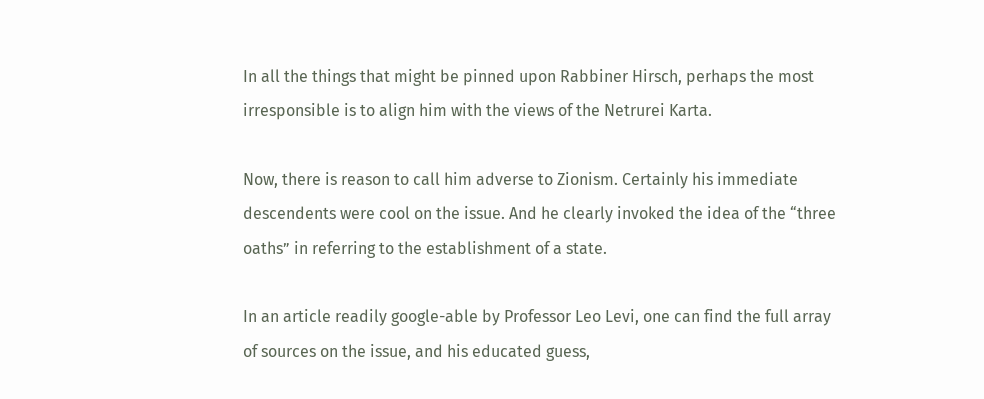In all the things that might be pinned upon Rabbiner Hirsch, perhaps the most irresponsible is to align him with the views of the Netrurei Karta.

Now, there is reason to call him adverse to Zionism. Certainly his immediate descendents were cool on the issue. And he clearly invoked the idea of the “three oaths” in referring to the establishment of a state.

In an article readily google-able by Professor Leo Levi, one can find the full array of sources on the issue, and his educated guess,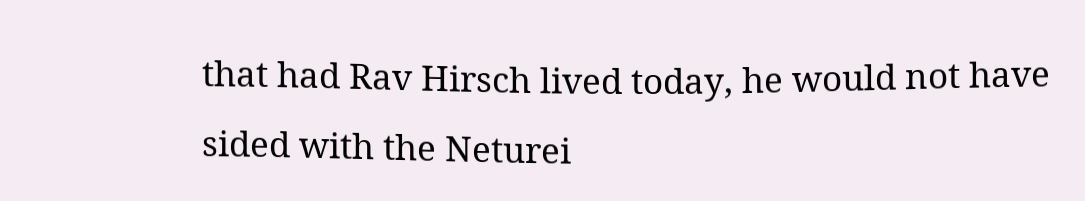that had Rav Hirsch lived today, he would not have sided with the Neturei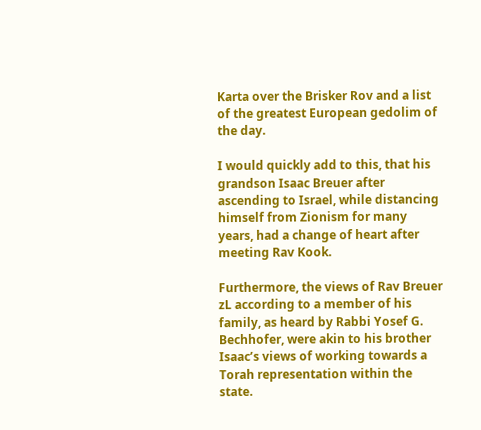Karta over the Brisker Rov and a list of the greatest European gedolim of the day.

I would quickly add to this, that his grandson Isaac Breuer after ascending to Israel, while distancing himself from Zionism for many years, had a change of heart after meeting Rav Kook.

Furthermore, the views of Rav Breuer zL according to a member of his family, as heard by Rabbi Yosef G. Bechhofer, were akin to his brother Isaac’s views of working towards a Torah representation within the state.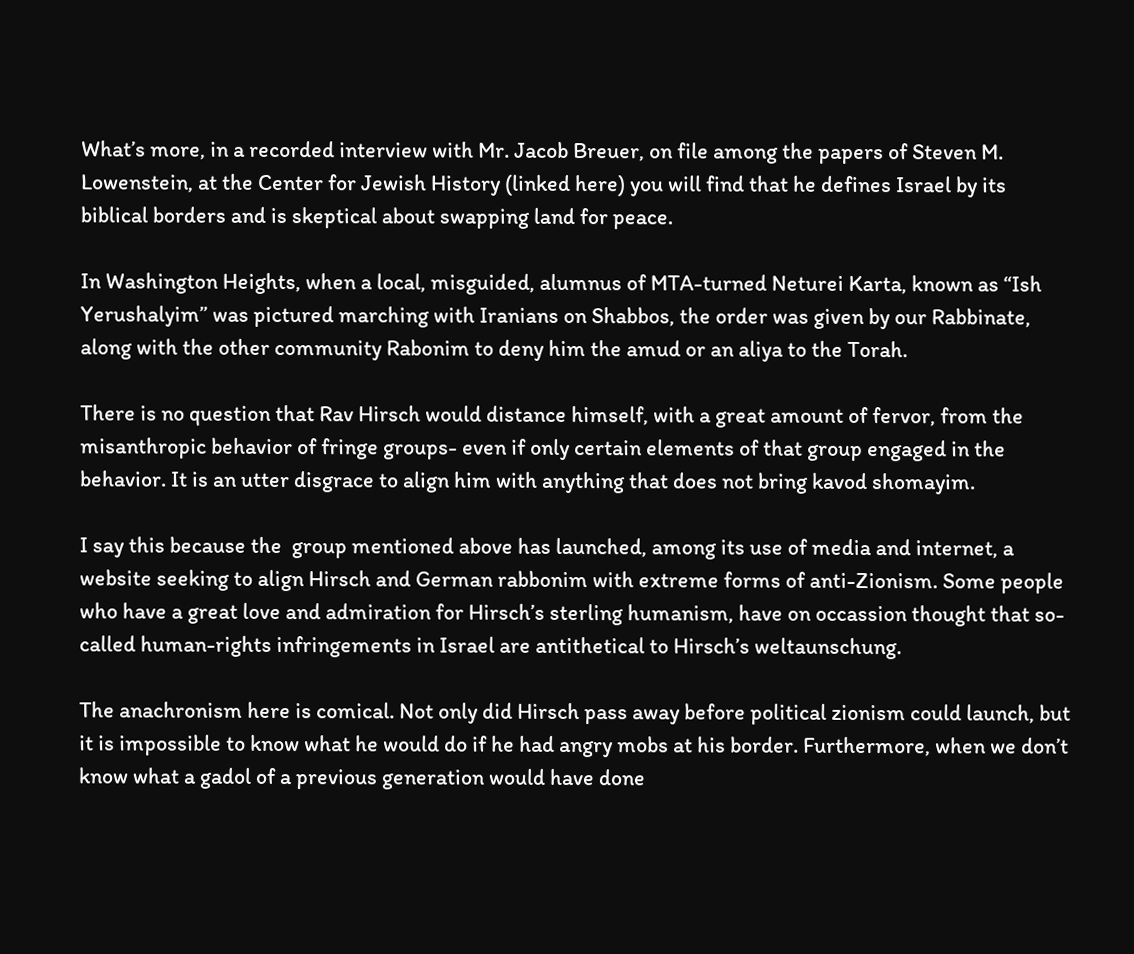What’s more, in a recorded interview with Mr. Jacob Breuer, on file among the papers of Steven M. Lowenstein, at the Center for Jewish History (linked here) you will find that he defines Israel by its biblical borders and is skeptical about swapping land for peace.

In Washington Heights, when a local, misguided, alumnus of MTA-turned Neturei Karta, known as “Ish Yerushalyim” was pictured marching with Iranians on Shabbos, the order was given by our Rabbinate, along with the other community Rabonim to deny him the amud or an aliya to the Torah.

There is no question that Rav Hirsch would distance himself, with a great amount of fervor, from the misanthropic behavior of fringe groups- even if only certain elements of that group engaged in the behavior. It is an utter disgrace to align him with anything that does not bring kavod shomayim.

I say this because the  group mentioned above has launched, among its use of media and internet, a website seeking to align Hirsch and German rabbonim with extreme forms of anti-Zionism. Some people who have a great love and admiration for Hirsch’s sterling humanism, have on occassion thought that so-called human-rights infringements in Israel are antithetical to Hirsch’s weltaunschung.

The anachronism here is comical. Not only did Hirsch pass away before political zionism could launch, but it is impossible to know what he would do if he had angry mobs at his border. Furthermore, when we don’t know what a gadol of a previous generation would have done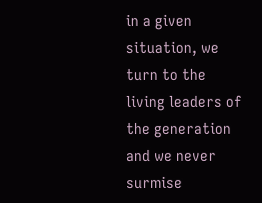in a given situation, we turn to the living leaders of the generation and we never surmise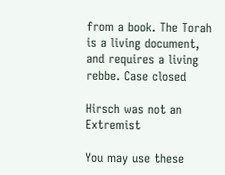from a book. The Torah is a living document, and requires a living rebbe. Case closed

Hirsch was not an Extremist

You may use these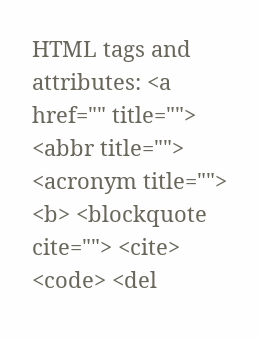HTML tags and attributes: <a href="" title=""> <abbr title=""> <acronym title=""> <b> <blockquote cite=""> <cite> <code> <del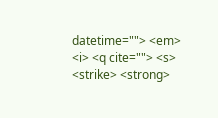datetime=""> <em> <i> <q cite=""> <s> <strike> <strong>